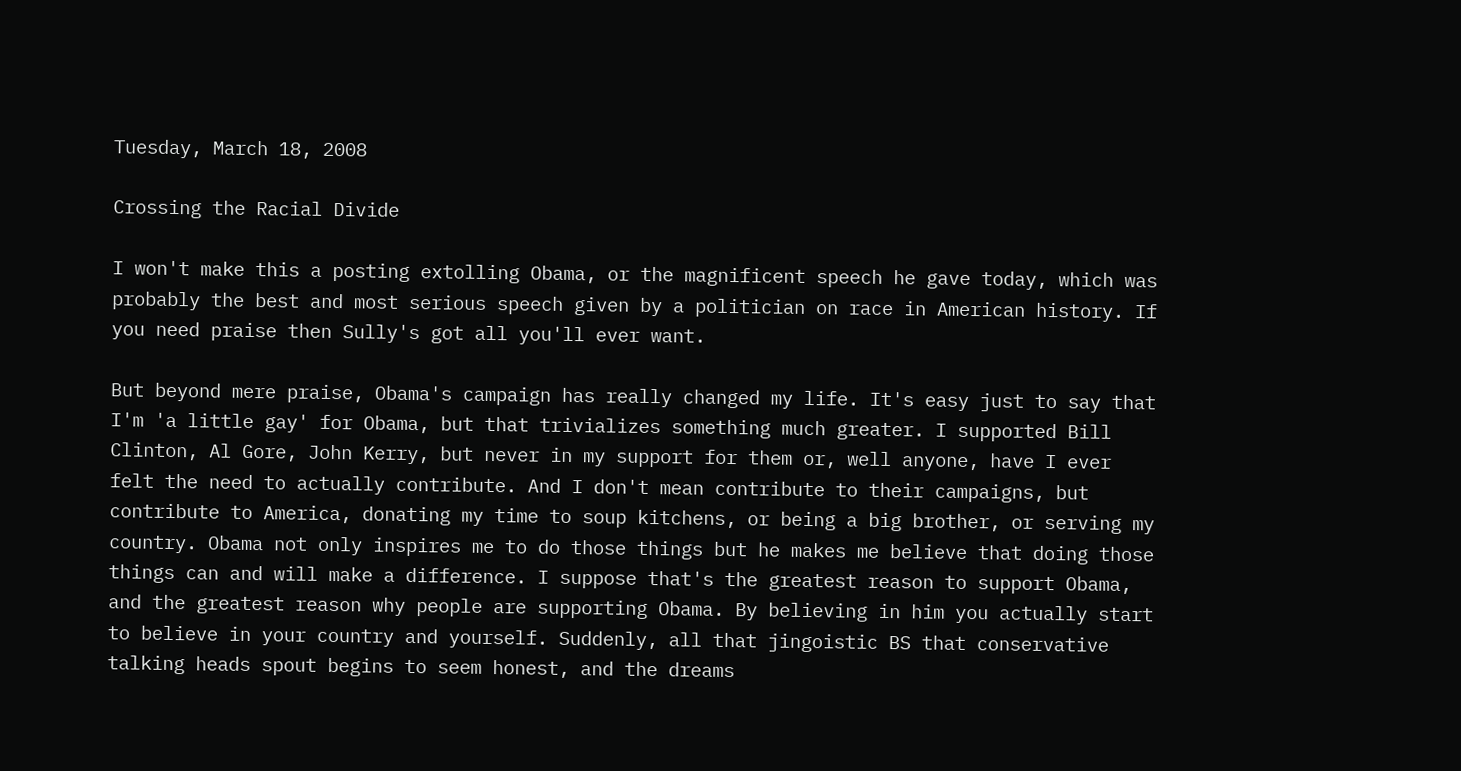Tuesday, March 18, 2008

Crossing the Racial Divide

I won't make this a posting extolling Obama, or the magnificent speech he gave today, which was probably the best and most serious speech given by a politician on race in American history. If you need praise then Sully's got all you'll ever want.

But beyond mere praise, Obama's campaign has really changed my life. It's easy just to say that I'm 'a little gay' for Obama, but that trivializes something much greater. I supported Bill Clinton, Al Gore, John Kerry, but never in my support for them or, well anyone, have I ever felt the need to actually contribute. And I don't mean contribute to their campaigns, but contribute to America, donating my time to soup kitchens, or being a big brother, or serving my country. Obama not only inspires me to do those things but he makes me believe that doing those things can and will make a difference. I suppose that's the greatest reason to support Obama, and the greatest reason why people are supporting Obama. By believing in him you actually start to believe in your country and yourself. Suddenly, all that jingoistic BS that conservative talking heads spout begins to seem honest, and the dreams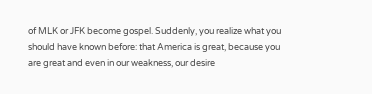of MLK or JFK become gospel. Suddenly, you realize what you should have known before: that America is great, because you are great and even in our weakness, our desire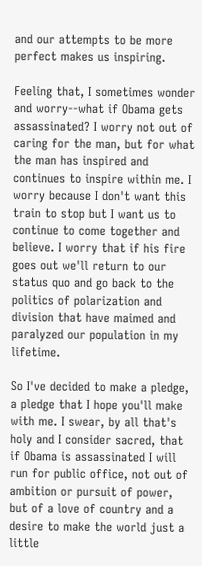and our attempts to be more perfect makes us inspiring.

Feeling that, I sometimes wonder and worry--what if Obama gets assassinated? I worry not out of caring for the man, but for what the man has inspired and continues to inspire within me. I worry because I don't want this train to stop but I want us to continue to come together and believe. I worry that if his fire goes out we'll return to our status quo and go back to the politics of polarization and division that have maimed and paralyzed our population in my lifetime.

So I've decided to make a pledge, a pledge that I hope you'll make with me. I swear, by all that's holy and I consider sacred, that if Obama is assassinated I will run for public office, not out of ambition or pursuit of power, but of a love of country and a desire to make the world just a little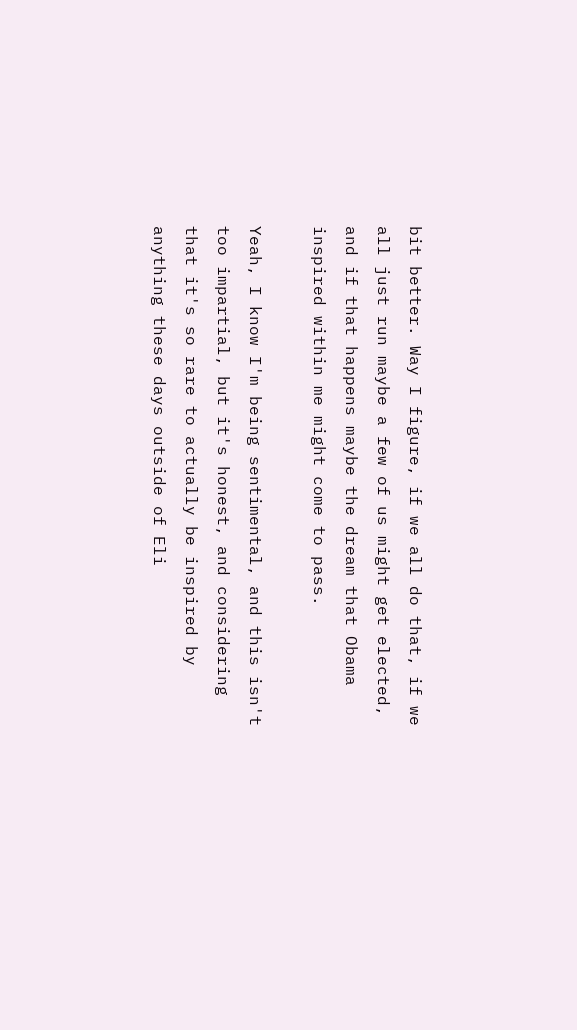bit better. Way I figure, if we all do that, if we all just run maybe a few of us might get elected, and if that happens maybe the dream that Obama inspired within me might come to pass.

Yeah, I know I'm being sentimental, and this isn't too impartial, but it's honest, and considering that it's so rare to actually be inspired by anything these days outside of Eli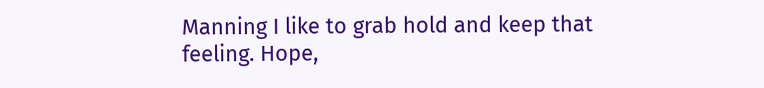Manning I like to grab hold and keep that feeling. Hope,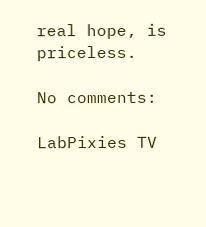real hope, is priceless.

No comments:

LabPixies TV